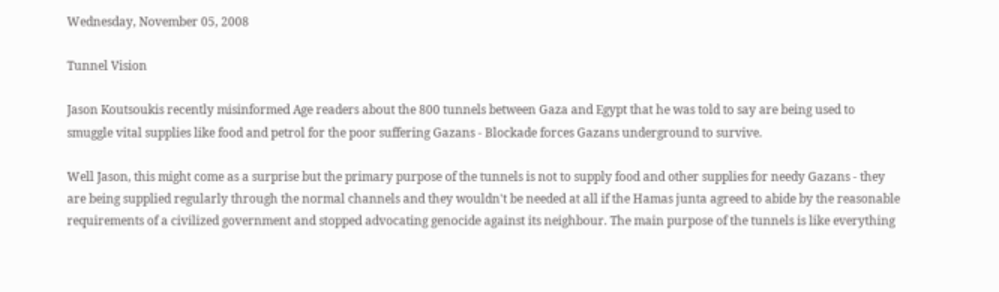Wednesday, November 05, 2008

Tunnel Vision

Jason Koutsoukis recently misinformed Age readers about the 800 tunnels between Gaza and Egypt that he was told to say are being used to smuggle vital supplies like food and petrol for the poor suffering Gazans - Blockade forces Gazans underground to survive.

Well Jason, this might come as a surprise but the primary purpose of the tunnels is not to supply food and other supplies for needy Gazans - they are being supplied regularly through the normal channels and they wouldn't be needed at all if the Hamas junta agreed to abide by the reasonable requirements of a civilized government and stopped advocating genocide against its neighbour. The main purpose of the tunnels is like everything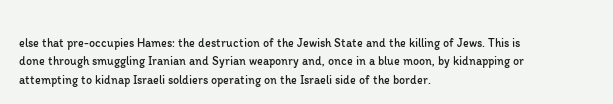else that pre-occupies Hames: the destruction of the Jewish State and the killing of Jews. This is done through smuggling Iranian and Syrian weaponry and, once in a blue moon, by kidnapping or attempting to kidnap Israeli soldiers operating on the Israeli side of the border.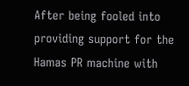After being fooled into providing support for the Hamas PR machine with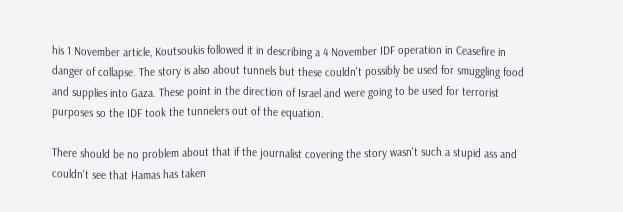his 1 November article, Koutsoukis followed it in describing a 4 November IDF operation in Ceasefire in danger of collapse. The story is also about tunnels but these couldn't possibly be used for smuggling food and supplies into Gaza. These point in the direction of Israel and were going to be used for terrorist purposes so the IDF took the tunnelers out of the equation.

There should be no problem about that if the journalist covering the story wasn't such a stupid ass and couldn't see that Hamas has taken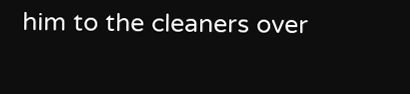him to the cleaners over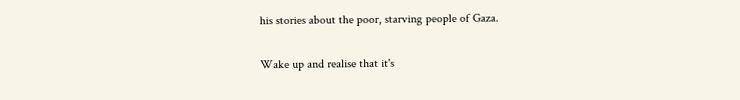his stories about the poor, starving people of Gaza.

Wake up and realise that it's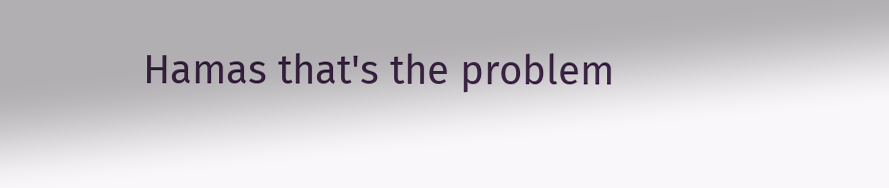Hamas that's the problem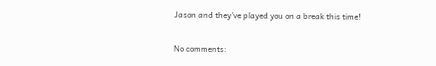Jason and they've played you on a break this time!

No comments: